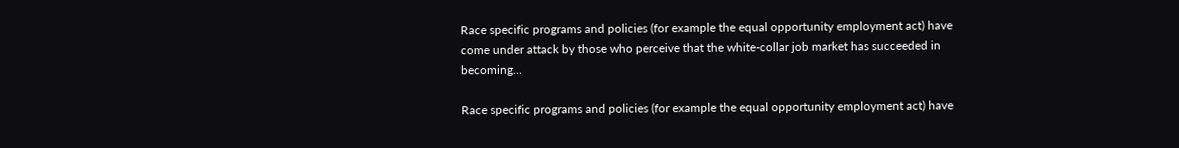Race specific programs and policies (for example the equal opportunity employment act) have come under attack by those who perceive that the white-collar job market has succeeded in becoming...

Race specific programs and policies (for example the equal opportunity employment act) have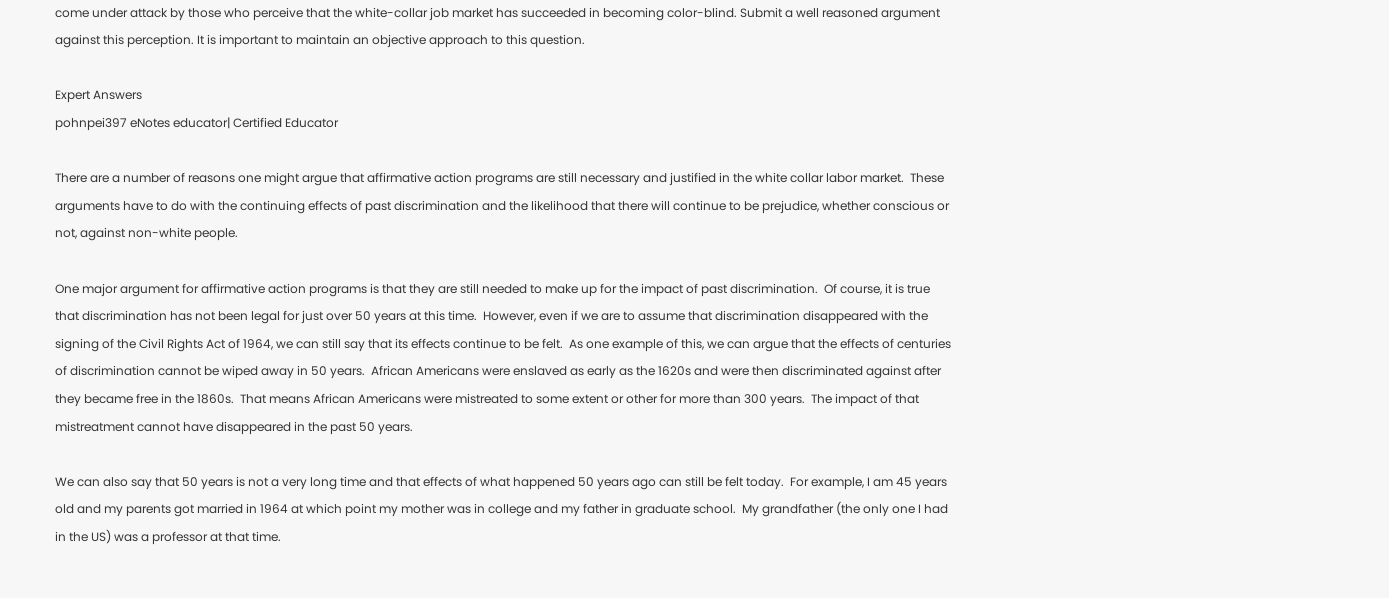come under attack by those who perceive that the white-collar job market has succeeded in becoming color-blind. Submit a well reasoned argument against this perception. It is important to maintain an objective approach to this question.

Expert Answers
pohnpei397 eNotes educator| Certified Educator

There are a number of reasons one might argue that affirmative action programs are still necessary and justified in the white collar labor market.  These arguments have to do with the continuing effects of past discrimination and the likelihood that there will continue to be prejudice, whether conscious or not, against non-white people.

One major argument for affirmative action programs is that they are still needed to make up for the impact of past discrimination.  Of course, it is true that discrimination has not been legal for just over 50 years at this time.  However, even if we are to assume that discrimination disappeared with the signing of the Civil Rights Act of 1964, we can still say that its effects continue to be felt.  As one example of this, we can argue that the effects of centuries of discrimination cannot be wiped away in 50 years.  African Americans were enslaved as early as the 1620s and were then discriminated against after they became free in the 1860s.  That means African Americans were mistreated to some extent or other for more than 300 years.  The impact of that mistreatment cannot have disappeared in the past 50 years.

We can also say that 50 years is not a very long time and that effects of what happened 50 years ago can still be felt today.  For example, I am 45 years old and my parents got married in 1964 at which point my mother was in college and my father in graduate school.  My grandfather (the only one I had in the US) was a professor at that time.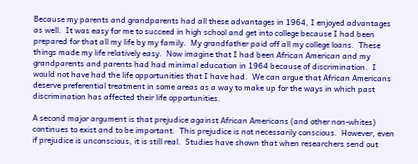Because my parents and grandparents had all these advantages in 1964, I enjoyed advantages as well.  It was easy for me to succeed in high school and get into college because I had been prepared for that all my life by my family.  My grandfather paid off all my college loans.  These things made my life relatively easy.  Now imagine that I had been African American and my grandparents and parents had had minimal education in 1964 because of discrimination.  I would not have had the life opportunities that I have had.  We can argue that African Americans deserve preferential treatment in some areas as a way to make up for the ways in which past discrimination has affected their life opportunities.

A second major argument is that prejudice against African Americans (and other non-whites) continues to exist and to be important.  This prejudice is not necessarily conscious.  However, even if prejudice is unconscious, it is still real.  Studies have shown that when researchers send out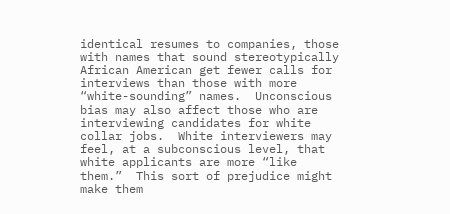identical resumes to companies, those with names that sound stereotypically African American get fewer calls for interviews than those with more “white-sounding” names.  Unconscious bias may also affect those who are interviewing candidates for white collar jobs.  White interviewers may feel, at a subconscious level, that white applicants are more “like them.”  This sort of prejudice might make them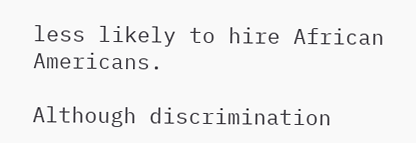less likely to hire African Americans.

Although discrimination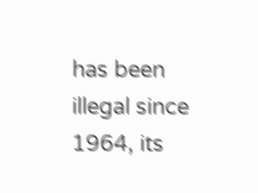has been illegal since 1964, its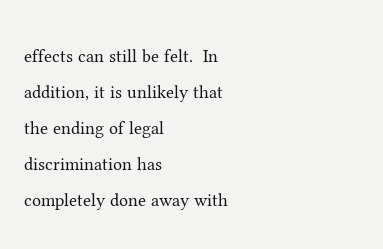effects can still be felt.  In addition, it is unlikely that the ending of legal discrimination has completely done away with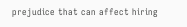prejudice that can affect hiring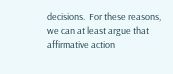decisions.  For these reasons, we can at least argue that affirmative action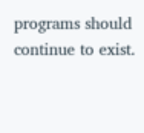programs should continue to exist.